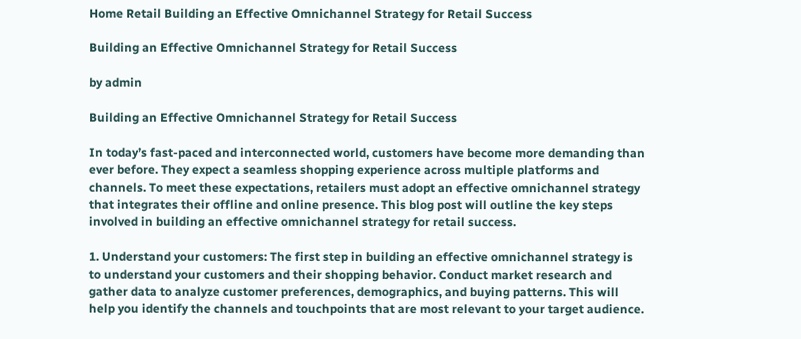Home Retail Building an Effective Omnichannel Strategy for Retail Success

Building an Effective Omnichannel Strategy for Retail Success

by admin

Building an Effective Omnichannel Strategy for Retail Success

In today’s fast-paced and interconnected world, customers have become more demanding than ever before. They expect a seamless shopping experience across multiple platforms and channels. To meet these expectations, retailers must adopt an effective omnichannel strategy that integrates their offline and online presence. This blog post will outline the key steps involved in building an effective omnichannel strategy for retail success.

1. Understand your customers: The first step in building an effective omnichannel strategy is to understand your customers and their shopping behavior. Conduct market research and gather data to analyze customer preferences, demographics, and buying patterns. This will help you identify the channels and touchpoints that are most relevant to your target audience.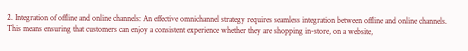2. Integration of offline and online channels: An effective omnichannel strategy requires seamless integration between offline and online channels. This means ensuring that customers can enjoy a consistent experience whether they are shopping in-store, on a website,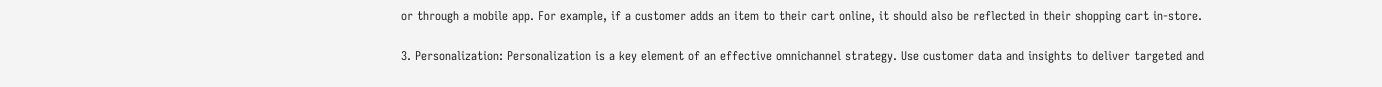or through a mobile app. For example, if a customer adds an item to their cart online, it should also be reflected in their shopping cart in-store.

3. Personalization: Personalization is a key element of an effective omnichannel strategy. Use customer data and insights to deliver targeted and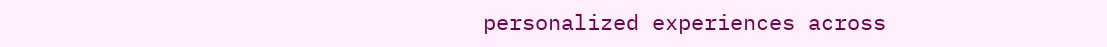personalized experiences across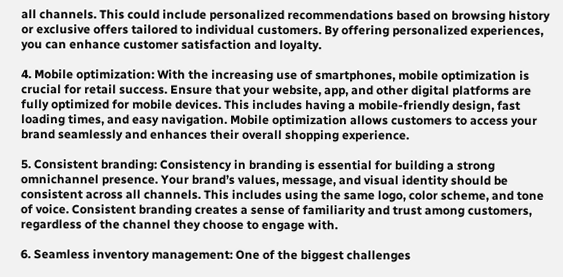all channels. This could include personalized recommendations based on browsing history or exclusive offers tailored to individual customers. By offering personalized experiences, you can enhance customer satisfaction and loyalty.

4. Mobile optimization: With the increasing use of smartphones, mobile optimization is crucial for retail success. Ensure that your website, app, and other digital platforms are fully optimized for mobile devices. This includes having a mobile-friendly design, fast loading times, and easy navigation. Mobile optimization allows customers to access your brand seamlessly and enhances their overall shopping experience.

5. Consistent branding: Consistency in branding is essential for building a strong omnichannel presence. Your brand’s values, message, and visual identity should be consistent across all channels. This includes using the same logo, color scheme, and tone of voice. Consistent branding creates a sense of familiarity and trust among customers, regardless of the channel they choose to engage with.

6. Seamless inventory management: One of the biggest challenges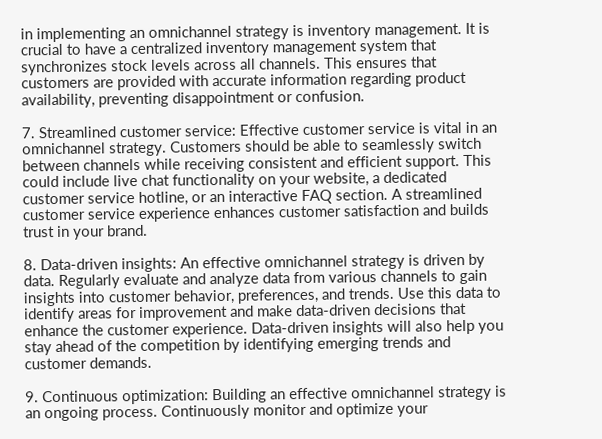in implementing an omnichannel strategy is inventory management. It is crucial to have a centralized inventory management system that synchronizes stock levels across all channels. This ensures that customers are provided with accurate information regarding product availability, preventing disappointment or confusion.

7. Streamlined customer service: Effective customer service is vital in an omnichannel strategy. Customers should be able to seamlessly switch between channels while receiving consistent and efficient support. This could include live chat functionality on your website, a dedicated customer service hotline, or an interactive FAQ section. A streamlined customer service experience enhances customer satisfaction and builds trust in your brand.

8. Data-driven insights: An effective omnichannel strategy is driven by data. Regularly evaluate and analyze data from various channels to gain insights into customer behavior, preferences, and trends. Use this data to identify areas for improvement and make data-driven decisions that enhance the customer experience. Data-driven insights will also help you stay ahead of the competition by identifying emerging trends and customer demands.

9. Continuous optimization: Building an effective omnichannel strategy is an ongoing process. Continuously monitor and optimize your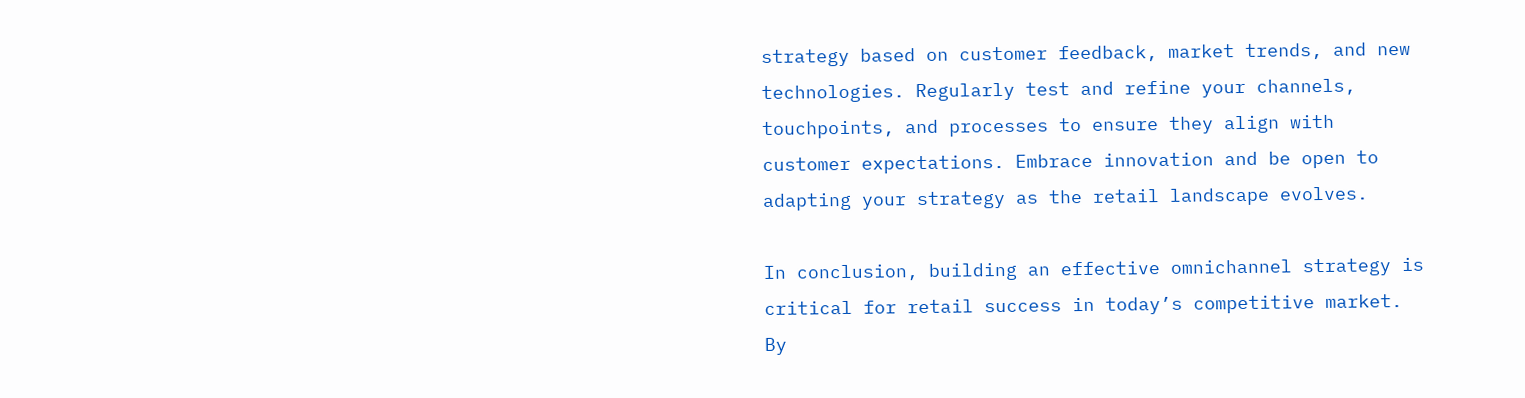strategy based on customer feedback, market trends, and new technologies. Regularly test and refine your channels, touchpoints, and processes to ensure they align with customer expectations. Embrace innovation and be open to adapting your strategy as the retail landscape evolves.

In conclusion, building an effective omnichannel strategy is critical for retail success in today’s competitive market. By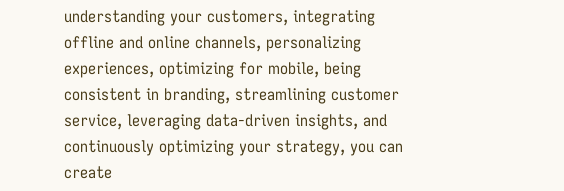understanding your customers, integrating offline and online channels, personalizing experiences, optimizing for mobile, being consistent in branding, streamlining customer service, leveraging data-driven insights, and continuously optimizing your strategy, you can create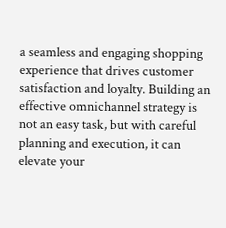a seamless and engaging shopping experience that drives customer satisfaction and loyalty. Building an effective omnichannel strategy is not an easy task, but with careful planning and execution, it can elevate your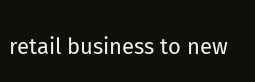retail business to new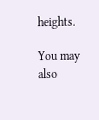heights.

You may also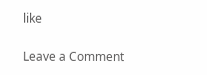like

Leave a Comment